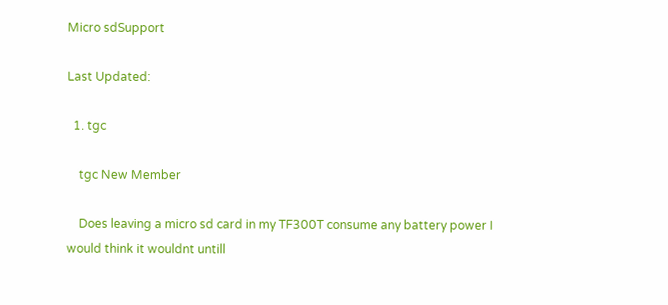Micro sdSupport

Last Updated:

  1. tgc

    tgc New Member

    Does leaving a micro sd card in my TF300T consume any battery power I would think it wouldnt untill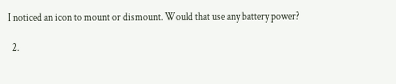I noticed an icon to mount or dismount. Would that use any battery power?

  2.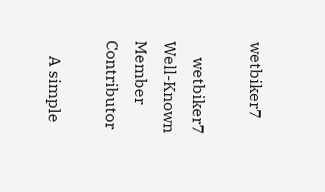wetbiker7

    wetbiker7 Well-Known Member Contributor

    A simple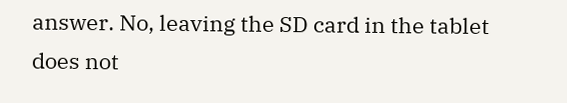answer. No, leaving the SD card in the tablet does not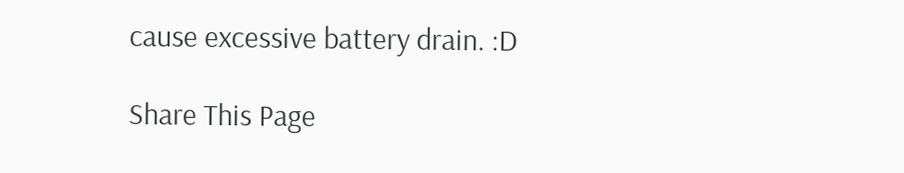cause excessive battery drain. :D

Share This Page